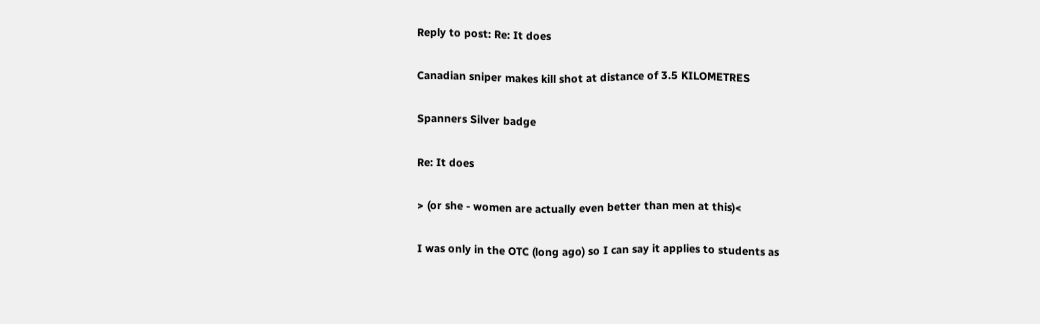Reply to post: Re: It does

Canadian sniper makes kill shot at distance of 3.5 KILOMETRES

Spanners Silver badge

Re: It does

> (or she - women are actually even better than men at this)<

I was only in the OTC (long ago) so I can say it applies to students as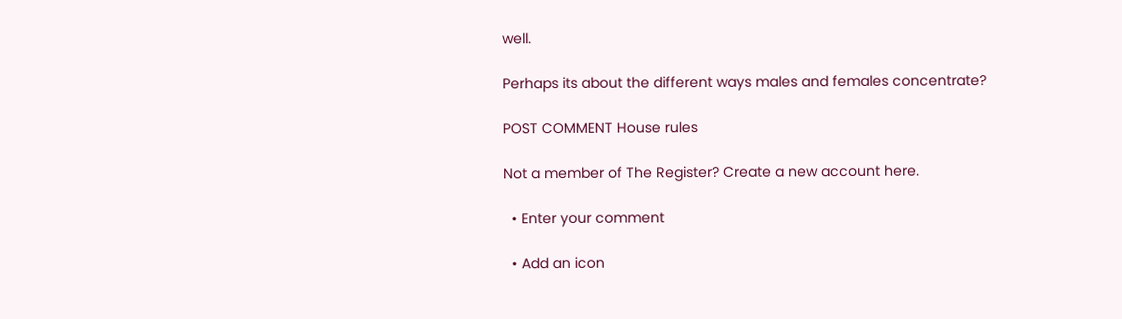well.

Perhaps its about the different ways males and females concentrate?

POST COMMENT House rules

Not a member of The Register? Create a new account here.

  • Enter your comment

  • Add an icon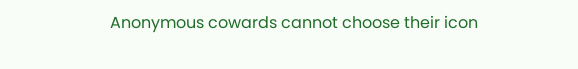Anonymous cowards cannot choose their icon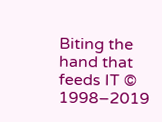Biting the hand that feeds IT © 1998–2019